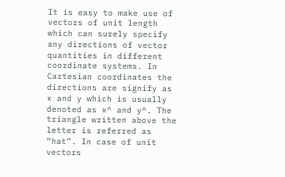It is easy to make use of vectors of unit length which can surely specify any directions of vector quantities in different coordinate systems. In Cartesian coordinates the directions are signify as x and y which is usually denoted as x^ and y^. The triangle written above the letter is referred as “hat”. In case of unit vectors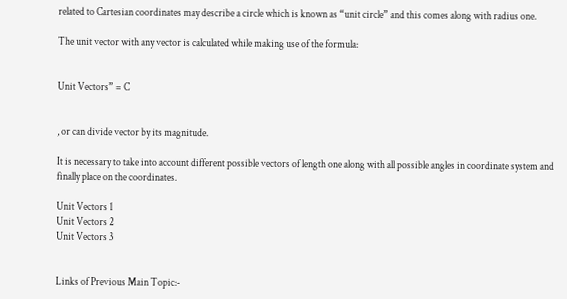related to Cartesian coordinates may describe a circle which is known as “unit circle” and this comes along with radius one.

The unit vector with any vector is calculated while making use of the formula:


Unit Vectors” = C


, or can divide vector by its magnitude.

It is necessary to take into account different possible vectors of length one along with all possible angles in coordinate system and finally place on the coordinates.

Unit Vectors 1
Unit Vectors 2
Unit Vectors 3


Links of Previous Main Topic:-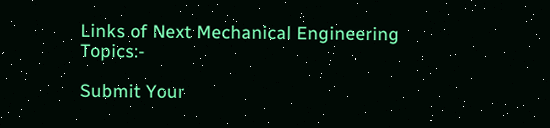Links of Next Mechanical Engineering Topics:-

Submit Your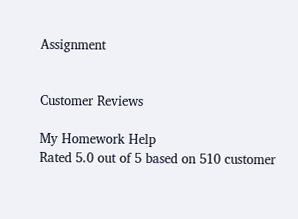Assignment


Customer Reviews

My Homework Help
Rated 5.0 out of 5 based on 510 customer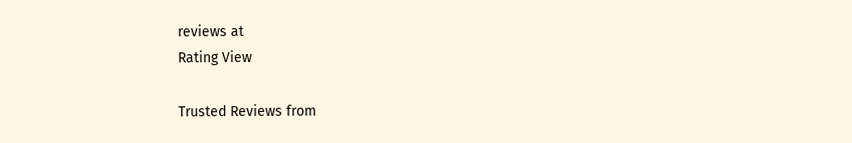reviews at
Rating View

Trusted Reviews from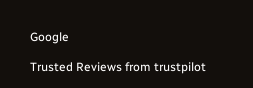Google

Trusted Reviews from trustpilot